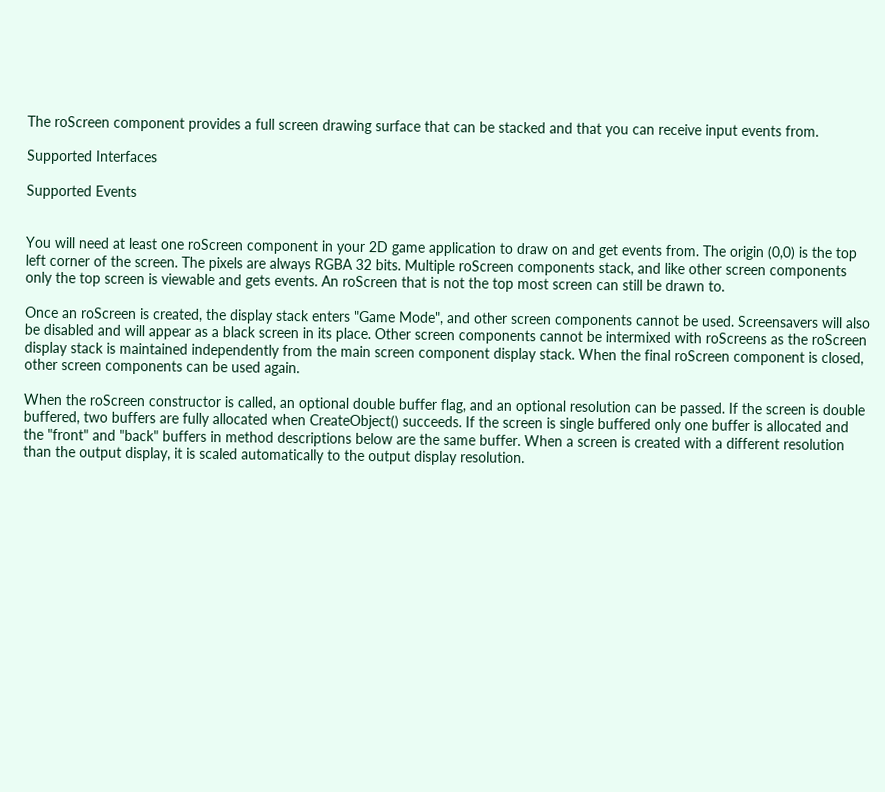The roScreen component provides a full screen drawing surface that can be stacked and that you can receive input events from.

Supported Interfaces

Supported Events


You will need at least one roScreen component in your 2D game application to draw on and get events from. The origin (0,0) is the top left corner of the screen. The pixels are always RGBA 32 bits. Multiple roScreen components stack, and like other screen components only the top screen is viewable and gets events. An roScreen that is not the top most screen can still be drawn to.

Once an roScreen is created, the display stack enters "Game Mode", and other screen components cannot be used. Screensavers will also be disabled and will appear as a black screen in its place. Other screen components cannot be intermixed with roScreens as the roScreen display stack is maintained independently from the main screen component display stack. When the final roScreen component is closed, other screen components can be used again.

When the roScreen constructor is called, an optional double buffer flag, and an optional resolution can be passed. If the screen is double buffered, two buffers are fully allocated when CreateObject() succeeds. If the screen is single buffered only one buffer is allocated and the "front" and "back" buffers in method descriptions below are the same buffer. When a screen is created with a different resolution than the output display, it is scaled automatically to the output display resolution.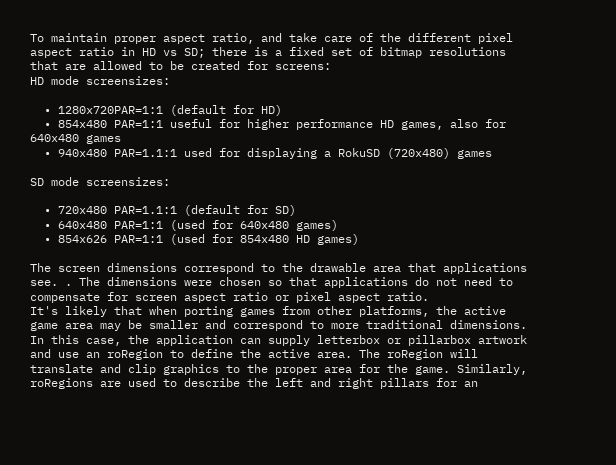To maintain proper aspect ratio, and take care of the different pixel aspect ratio in HD vs SD; there is a fixed set of bitmap resolutions that are allowed to be created for screens:
HD mode screensizes:

  • 1280x720PAR=1:1 (default for HD)
  • 854x480 PAR=1:1 useful for higher performance HD games, also for 640x480 games
  • 940x480 PAR=1.1:1 used for displaying a RokuSD (720x480) games

SD mode screensizes:

  • 720x480 PAR=1.1:1 (default for SD)
  • 640x480 PAR=1:1 (used for 640x480 games)
  • 854x626 PAR=1:1 (used for 854x480 HD games)

The screen dimensions correspond to the drawable area that applications see. . The dimensions were chosen so that applications do not need to compensate for screen aspect ratio or pixel aspect ratio.
It's likely that when porting games from other platforms, the active game area may be smaller and correspond to more traditional dimensions. In this case, the application can supply letterbox or pillarbox artwork and use an roRegion to define the active area. The roRegion will translate and clip graphics to the proper area for the game. Similarly, roRegions are used to describe the left and right pillars for an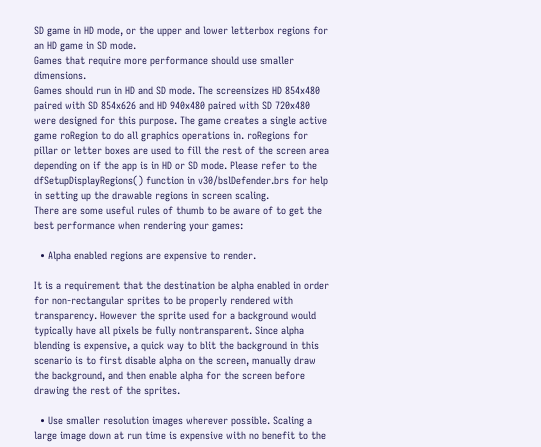SD game in HD mode, or the upper and lower letterbox regions for an HD game in SD mode.
Games that require more performance should use smaller dimensions.
Games should run in HD and SD mode. The screensizes HD 854x480 paired with SD 854x626 and HD 940x480 paired with SD 720x480 were designed for this purpose. The game creates a single active game roRegion to do all graphics operations in. roRegions for pillar or letter boxes are used to fill the rest of the screen area depending on if the app is in HD or SD mode. Please refer to the dfSetupDisplayRegions() function in v30/bslDefender.brs for help in setting up the drawable regions in screen scaling.
There are some useful rules of thumb to be aware of to get the best performance when rendering your games:

  • Alpha enabled regions are expensive to render.

It is a requirement that the destination be alpha enabled in order for non-rectangular sprites to be properly rendered with transparency. However the sprite used for a background would typically have all pixels be fully nontransparent. Since alpha blending is expensive, a quick way to blit the background in this scenario is to first disable alpha on the screen, manually draw the background, and then enable alpha for the screen before drawing the rest of the sprites.

  • Use smaller resolution images wherever possible. Scaling a large image down at run time is expensive with no benefit to the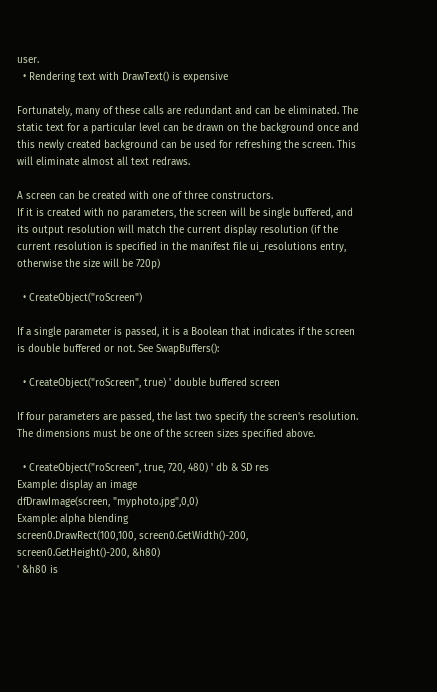user.
  • Rendering text with DrawText() is expensive

Fortunately, many of these calls are redundant and can be eliminated. The static text for a particular level can be drawn on the background once and this newly created background can be used for refreshing the screen. This will eliminate almost all text redraws.

A screen can be created with one of three constructors.
If it is created with no parameters, the screen will be single buffered, and its output resolution will match the current display resolution (if the current resolution is specified in the manifest file ui_resolutions entry, otherwise the size will be 720p)

  • CreateObject("roScreen")

If a single parameter is passed, it is a Boolean that indicates if the screen is double buffered or not. See SwapBuffers():

  • CreateObject("roScreen", true) ' double buffered screen

If four parameters are passed, the last two specify the screen's resolution. The dimensions must be one of the screen sizes specified above.

  • CreateObject("roScreen", true, 720, 480) ' db & SD res
Example: display an image
dfDrawImage(screen, "myphoto.jpg",0,0)
Example: alpha blending
screen0.DrawRect(100,100, screen0.GetWidth()-200, screen0.GetHeight()-200, &h80)
' &h80 is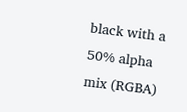black with a 50% alpha mix (RGBA)